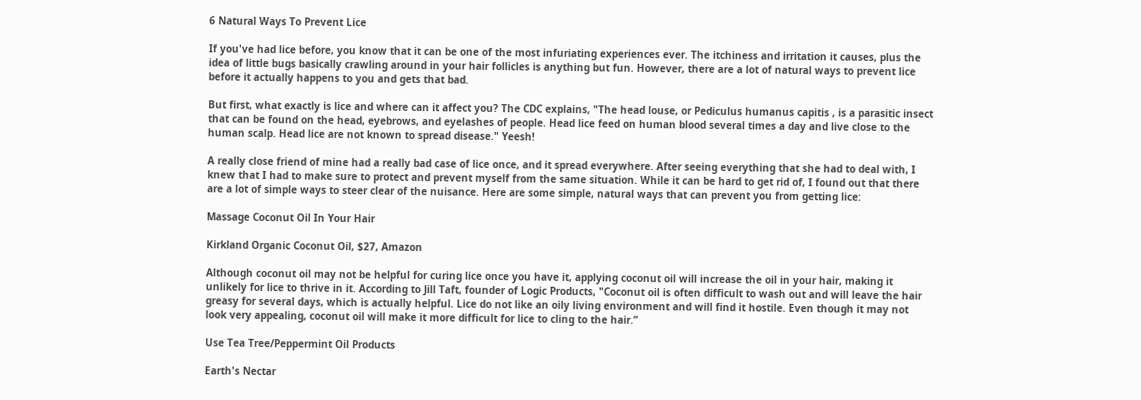6 Natural Ways To Prevent Lice

If you've had lice before, you know that it can be one of the most infuriating experiences ever. The itchiness and irritation it causes, plus the idea of little bugs basically crawling around in your hair follicles is anything but fun. However, there are a lot of natural ways to prevent lice before it actually happens to you and gets that bad.

But first, what exactly is lice and where can it affect you? The CDC explains, "The head louse, or Pediculus humanus capitis , is a parasitic insect that can be found on the head, eyebrows, and eyelashes of people. Head lice feed on human blood several times a day and live close to the human scalp. Head lice are not known to spread disease." Yeesh!

A really close friend of mine had a really bad case of lice once, and it spread everywhere. After seeing everything that she had to deal with, I knew that I had to make sure to protect and prevent myself from the same situation. While it can be hard to get rid of, I found out that there are a lot of simple ways to steer clear of the nuisance. Here are some simple, natural ways that can prevent you from getting lice:

Massage Coconut Oil In Your Hair

Kirkland Organic Coconut Oil, $27, Amazon

Although coconut oil may not be helpful for curing lice once you have it, applying coconut oil will increase the oil in your hair, making it unlikely for lice to thrive in it. According to Jill Taft, founder of Logic Products, "Coconut oil is often difficult to wash out and will leave the hair greasy for several days, which is actually helpful. Lice do not like an oily living environment and will find it hostile. Even though it may not look very appealing, coconut oil will make it more difficult for lice to cling to the hair.”

Use Tea Tree/Peppermint Oil Products

Earth's Nectar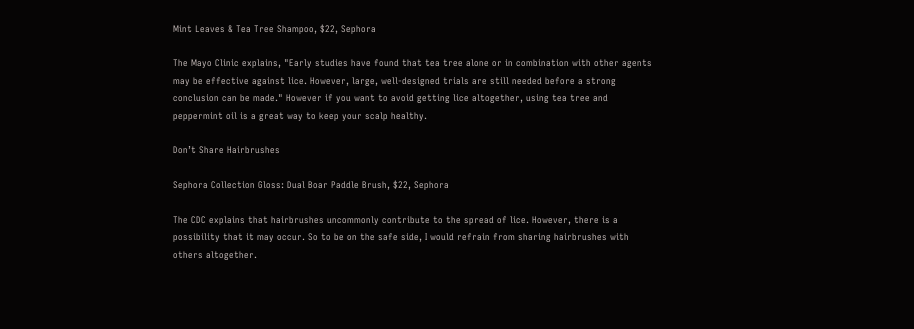Mint Leaves & Tea Tree Shampoo, $22, Sephora

The Mayo Clinic explains, "Early studies have found that tea tree alone or in combination with other agents may be effective against lice. However, large, well-designed trials are still needed before a strong conclusion can be made." However if you want to avoid getting lice altogether, using tea tree and peppermint oil is a great way to keep your scalp healthy.

Don’t Share Hairbrushes

Sephora Collection Gloss: Dual Boar Paddle Brush, $22, Sephora

The CDC explains that hairbrushes uncommonly contribute to the spread of lice. However, there is a possibility that it may occur. So to be on the safe side, I would refrain from sharing hairbrushes with others altogether.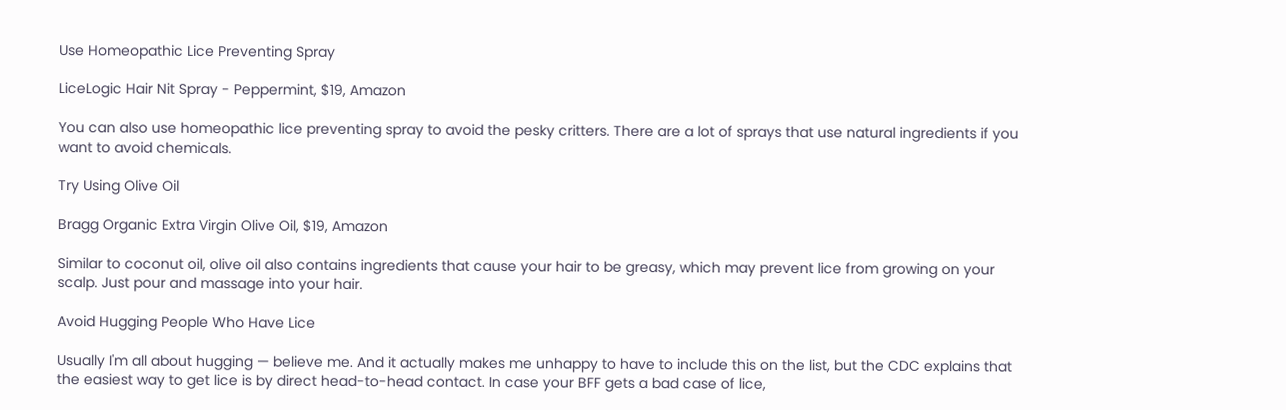Use Homeopathic Lice Preventing Spray

LiceLogic Hair Nit Spray - Peppermint, $19, Amazon

You can also use homeopathic lice preventing spray to avoid the pesky critters. There are a lot of sprays that use natural ingredients if you want to avoid chemicals.

Try Using Olive Oil

Bragg Organic Extra Virgin Olive Oil, $19, Amazon

Similar to coconut oil, olive oil also contains ingredients that cause your hair to be greasy, which may prevent lice from growing on your scalp. Just pour and massage into your hair.

Avoid Hugging People Who Have Lice

Usually I'm all about hugging — believe me. And it actually makes me unhappy to have to include this on the list, but the CDC explains that the easiest way to get lice is by direct head-to-head contact. In case your BFF gets a bad case of lice,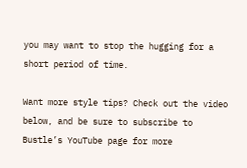you may want to stop the hugging for a short period of time.

Want more style tips? Check out the video below, and be sure to subscribe to Bustle’s YouTube page for more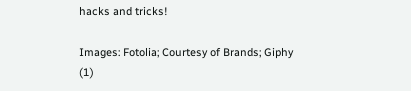hacks and tricks!

Images: Fotolia; Courtesy of Brands; Giphy (1)